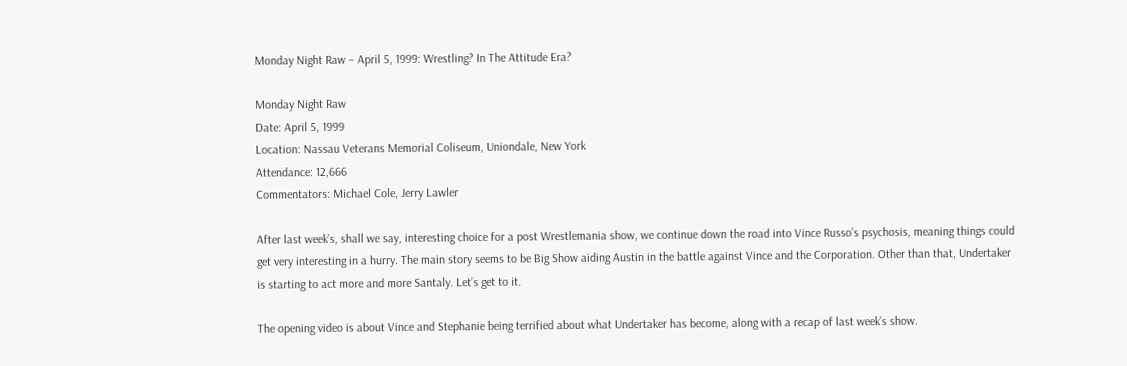Monday Night Raw – April 5, 1999: Wrestling? In The Attitude Era?

Monday Night Raw
Date: April 5, 1999
Location: Nassau Veterans Memorial Coliseum, Uniondale, New York
Attendance: 12,666
Commentators: Michael Cole, Jerry Lawler

After last week’s, shall we say, interesting choice for a post Wrestlemania show, we continue down the road into Vince Russo’s psychosis, meaning things could get very interesting in a hurry. The main story seems to be Big Show aiding Austin in the battle against Vince and the Corporation. Other than that, Undertaker is starting to act more and more Santaly. Let’s get to it.

The opening video is about Vince and Stephanie being terrified about what Undertaker has become, along with a recap of last week’s show.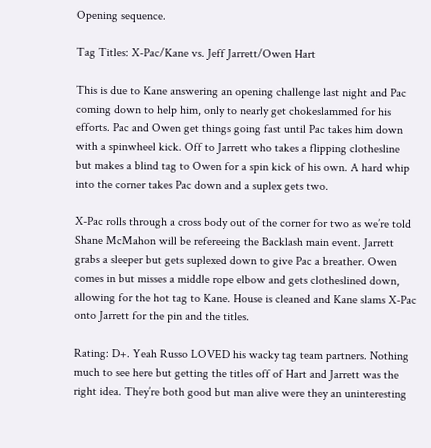Opening sequence.

Tag Titles: X-Pac/Kane vs. Jeff Jarrett/Owen Hart

This is due to Kane answering an opening challenge last night and Pac coming down to help him, only to nearly get chokeslammed for his efforts. Pac and Owen get things going fast until Pac takes him down with a spinwheel kick. Off to Jarrett who takes a flipping clothesline but makes a blind tag to Owen for a spin kick of his own. A hard whip into the corner takes Pac down and a suplex gets two.

X-Pac rolls through a cross body out of the corner for two as we’re told Shane McMahon will be refereeing the Backlash main event. Jarrett grabs a sleeper but gets suplexed down to give Pac a breather. Owen comes in but misses a middle rope elbow and gets clotheslined down, allowing for the hot tag to Kane. House is cleaned and Kane slams X-Pac onto Jarrett for the pin and the titles.

Rating: D+. Yeah Russo LOVED his wacky tag team partners. Nothing much to see here but getting the titles off of Hart and Jarrett was the right idea. They’re both good but man alive were they an uninteresting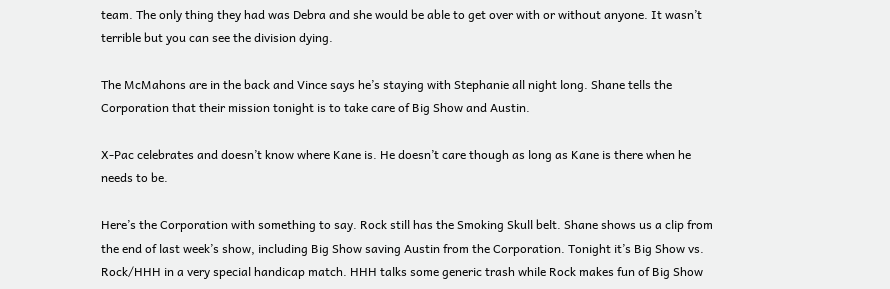team. The only thing they had was Debra and she would be able to get over with or without anyone. It wasn’t terrible but you can see the division dying.

The McMahons are in the back and Vince says he’s staying with Stephanie all night long. Shane tells the Corporation that their mission tonight is to take care of Big Show and Austin.

X-Pac celebrates and doesn’t know where Kane is. He doesn’t care though as long as Kane is there when he needs to be.

Here’s the Corporation with something to say. Rock still has the Smoking Skull belt. Shane shows us a clip from the end of last week’s show, including Big Show saving Austin from the Corporation. Tonight it’s Big Show vs. Rock/HHH in a very special handicap match. HHH talks some generic trash while Rock makes fun of Big Show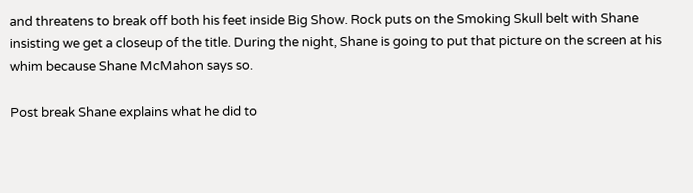and threatens to break off both his feet inside Big Show. Rock puts on the Smoking Skull belt with Shane insisting we get a closeup of the title. During the night, Shane is going to put that picture on the screen at his whim because Shane McMahon says so.

Post break Shane explains what he did to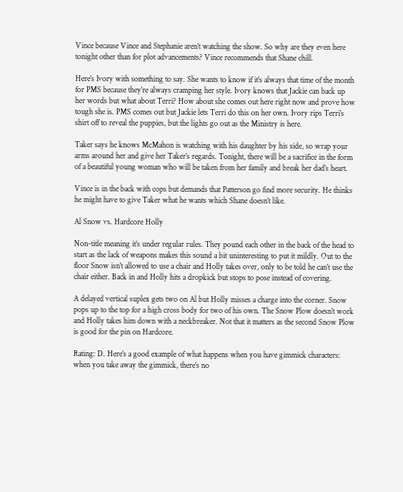Vince because Vince and Stephanie aren’t watching the show. So why are they even here tonight other than for plot advancements? Vince recommends that Shane chill.

Here’s Ivory with something to say. She wants to know if it’s always that time of the month for PMS because they’re always cramping her style. Ivory knows that Jackie can back up her words but what about Terri? How about she comes out here right now and prove how tough she is. PMS comes out but Jackie lets Terri do this on her own. Ivory rips Terri’s shirt off to reveal the puppies, but the lights go out as the Ministry is here.

Taker says he knows McMahon is watching with his daughter by his side, so wrap your arms around her and give her Taker’s regards. Tonight, there will be a sacrifice in the form of a beautiful young woman who will be taken from her family and break her dad’s heart.

Vince is in the back with cops but demands that Patterson go find more security. He thinks he might have to give Taker what he wants which Shane doesn’t like.

Al Snow vs. Hardcore Holly

Non-title meaning it’s under regular rules. They pound each other in the back of the head to start as the lack of weapons makes this sound a bit uninteresting to put it mildly. Out to the floor Snow isn’t allowed to use a chair and Holly takes over, only to be told he can’t use the chair either. Back in and Holly hits a dropkick but stops to pose instead of covering.

A delayed vertical suplex gets two on Al but Holly misses a charge into the corner. Snow pops up to the top for a high cross body for two of his own. The Snow Plow doesn’t work and Holly takes him down with a neckbreaker. Not that it matters as the second Snow Plow is good for the pin on Hardcore.

Rating: D. Here’s a good example of what happens when you have gimmick characters: when you take away the gimmick, there’s no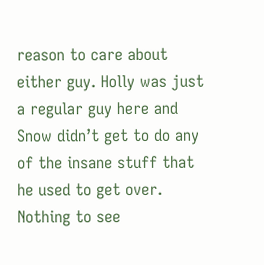reason to care about either guy. Holly was just a regular guy here and Snow didn’t get to do any of the insane stuff that he used to get over. Nothing to see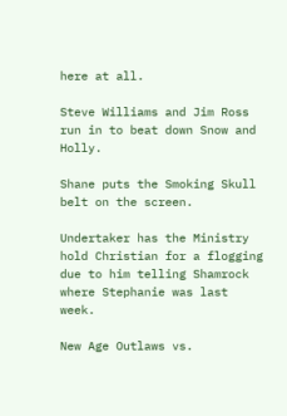here at all.

Steve Williams and Jim Ross run in to beat down Snow and Holly.

Shane puts the Smoking Skull belt on the screen.

Undertaker has the Ministry hold Christian for a flogging due to him telling Shamrock where Stephanie was last week.

New Age Outlaws vs.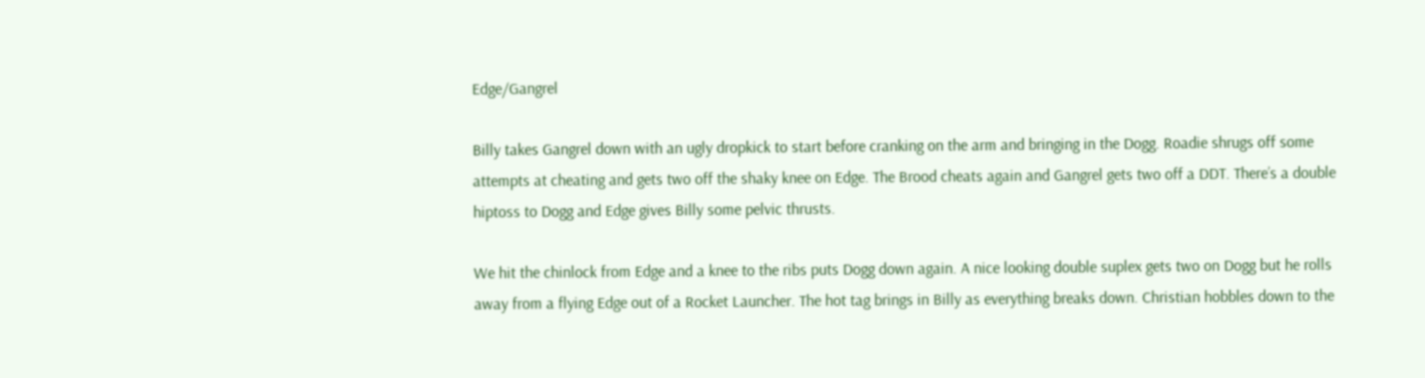Edge/Gangrel

Billy takes Gangrel down with an ugly dropkick to start before cranking on the arm and bringing in the Dogg. Roadie shrugs off some attempts at cheating and gets two off the shaky knee on Edge. The Brood cheats again and Gangrel gets two off a DDT. There’s a double hiptoss to Dogg and Edge gives Billy some pelvic thrusts.

We hit the chinlock from Edge and a knee to the ribs puts Dogg down again. A nice looking double suplex gets two on Dogg but he rolls away from a flying Edge out of a Rocket Launcher. The hot tag brings in Billy as everything breaks down. Christian hobbles down to the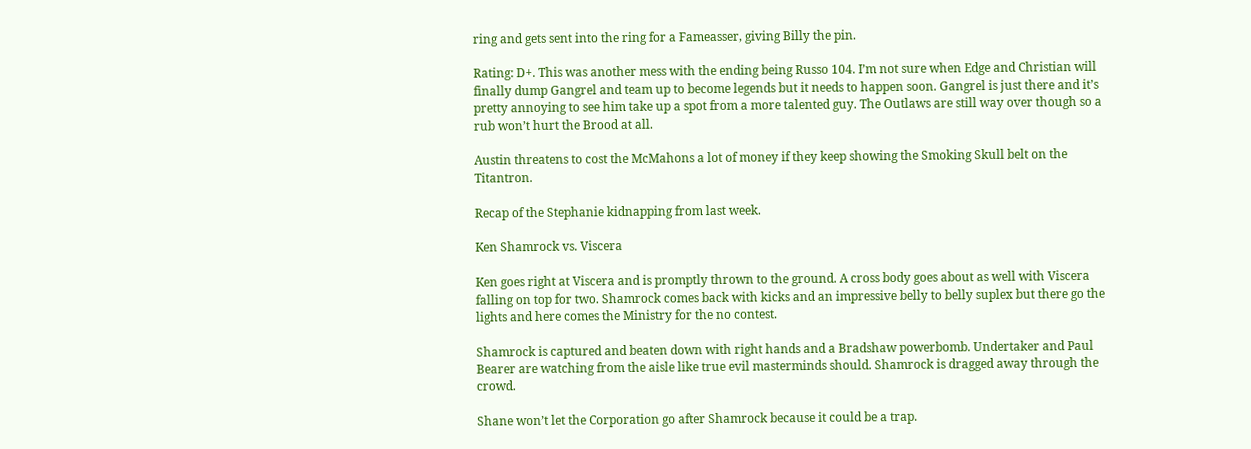ring and gets sent into the ring for a Fameasser, giving Billy the pin.

Rating: D+. This was another mess with the ending being Russo 104. I’m not sure when Edge and Christian will finally dump Gangrel and team up to become legends but it needs to happen soon. Gangrel is just there and it’s pretty annoying to see him take up a spot from a more talented guy. The Outlaws are still way over though so a rub won’t hurt the Brood at all.

Austin threatens to cost the McMahons a lot of money if they keep showing the Smoking Skull belt on the Titantron.

Recap of the Stephanie kidnapping from last week.

Ken Shamrock vs. Viscera

Ken goes right at Viscera and is promptly thrown to the ground. A cross body goes about as well with Viscera falling on top for two. Shamrock comes back with kicks and an impressive belly to belly suplex but there go the lights and here comes the Ministry for the no contest.

Shamrock is captured and beaten down with right hands and a Bradshaw powerbomb. Undertaker and Paul Bearer are watching from the aisle like true evil masterminds should. Shamrock is dragged away through the crowd.

Shane won’t let the Corporation go after Shamrock because it could be a trap.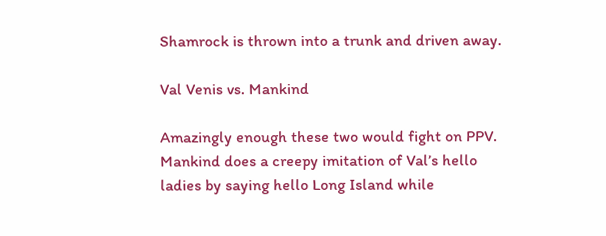Shamrock is thrown into a trunk and driven away.

Val Venis vs. Mankind

Amazingly enough these two would fight on PPV. Mankind does a creepy imitation of Val’s hello ladies by saying hello Long Island while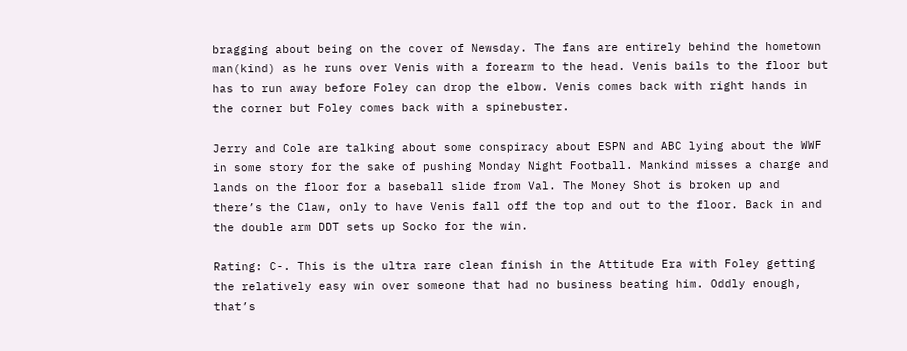bragging about being on the cover of Newsday. The fans are entirely behind the hometown man(kind) as he runs over Venis with a forearm to the head. Venis bails to the floor but has to run away before Foley can drop the elbow. Venis comes back with right hands in the corner but Foley comes back with a spinebuster.

Jerry and Cole are talking about some conspiracy about ESPN and ABC lying about the WWF in some story for the sake of pushing Monday Night Football. Mankind misses a charge and lands on the floor for a baseball slide from Val. The Money Shot is broken up and there’s the Claw, only to have Venis fall off the top and out to the floor. Back in and the double arm DDT sets up Socko for the win.

Rating: C-. This is the ultra rare clean finish in the Attitude Era with Foley getting the relatively easy win over someone that had no business beating him. Oddly enough, that’s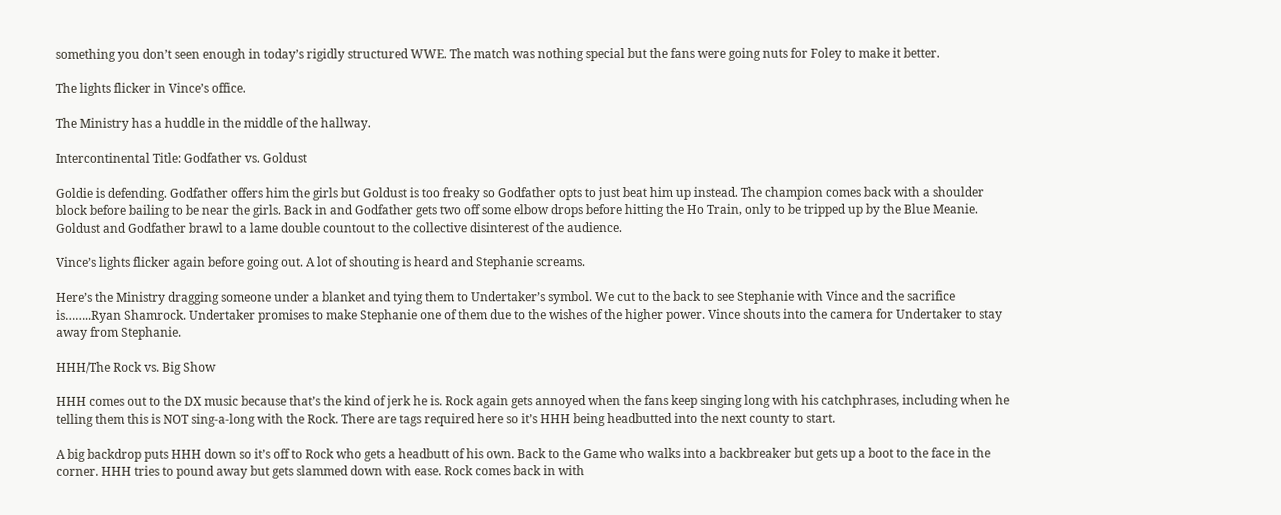something you don’t seen enough in today’s rigidly structured WWE. The match was nothing special but the fans were going nuts for Foley to make it better.

The lights flicker in Vince’s office.

The Ministry has a huddle in the middle of the hallway.

Intercontinental Title: Godfather vs. Goldust

Goldie is defending. Godfather offers him the girls but Goldust is too freaky so Godfather opts to just beat him up instead. The champion comes back with a shoulder block before bailing to be near the girls. Back in and Godfather gets two off some elbow drops before hitting the Ho Train, only to be tripped up by the Blue Meanie. Goldust and Godfather brawl to a lame double countout to the collective disinterest of the audience.

Vince’s lights flicker again before going out. A lot of shouting is heard and Stephanie screams.

Here’s the Ministry dragging someone under a blanket and tying them to Undertaker’s symbol. We cut to the back to see Stephanie with Vince and the sacrifice is……..Ryan Shamrock. Undertaker promises to make Stephanie one of them due to the wishes of the higher power. Vince shouts into the camera for Undertaker to stay away from Stephanie.

HHH/The Rock vs. Big Show

HHH comes out to the DX music because that’s the kind of jerk he is. Rock again gets annoyed when the fans keep singing long with his catchphrases, including when he telling them this is NOT sing-a-long with the Rock. There are tags required here so it’s HHH being headbutted into the next county to start.

A big backdrop puts HHH down so it’s off to Rock who gets a headbutt of his own. Back to the Game who walks into a backbreaker but gets up a boot to the face in the corner. HHH tries to pound away but gets slammed down with ease. Rock comes back in with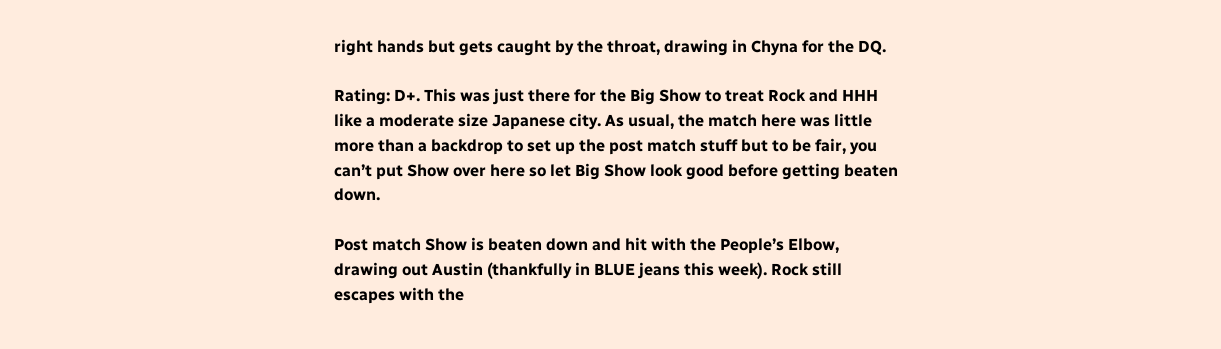right hands but gets caught by the throat, drawing in Chyna for the DQ.

Rating: D+. This was just there for the Big Show to treat Rock and HHH like a moderate size Japanese city. As usual, the match here was little more than a backdrop to set up the post match stuff but to be fair, you can’t put Show over here so let Big Show look good before getting beaten down.

Post match Show is beaten down and hit with the People’s Elbow, drawing out Austin (thankfully in BLUE jeans this week). Rock still escapes with the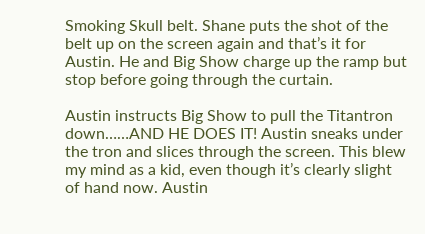Smoking Skull belt. Shane puts the shot of the belt up on the screen again and that’s it for Austin. He and Big Show charge up the ramp but stop before going through the curtain.

Austin instructs Big Show to pull the Titantron down……AND HE DOES IT! Austin sneaks under the tron and slices through the screen. This blew my mind as a kid, even though it’s clearly slight of hand now. Austin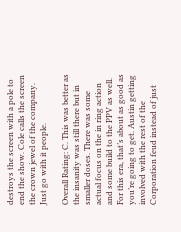destroys the screen with a pole to end the show. Cole calls the screen the crown jewel of the company. Just go with it people.

Overall Rating: C. This was better as the insanity was still there but in smaller doses. There was some actual focus on the in ring action and some build to the PPV as well. For this era, that’s about as good as you’re going to get. Austin getting involved with the rest of the Corporation feud instead of just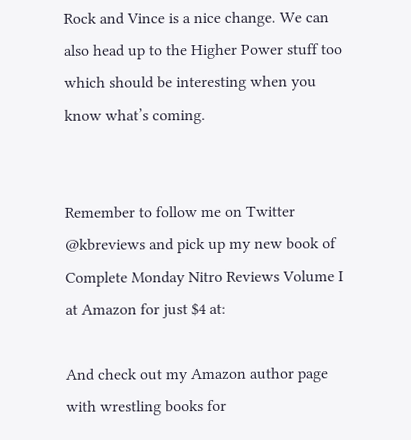Rock and Vince is a nice change. We can also head up to the Higher Power stuff too which should be interesting when you know what’s coming.


Remember to follow me on Twitter @kbreviews and pick up my new book of Complete Monday Nitro Reviews Volume I at Amazon for just $4 at:

And check out my Amazon author page with wrestling books for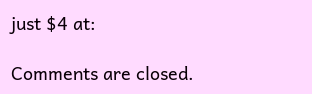just $4 at:

Comments are closed.